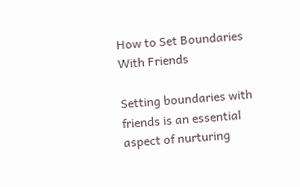How to Set Boundaries With Friends

Setting boundaries with friends is an essential aspect of nurturing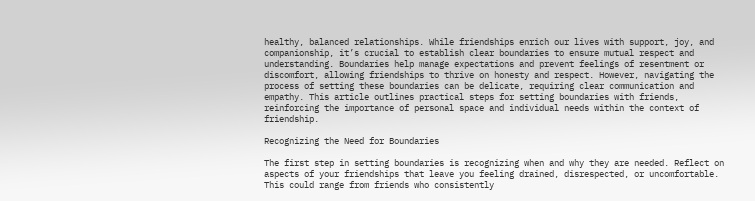healthy, balanced relationships. While friendships enrich our lives with support, joy, and companionship, it’s crucial to establish clear boundaries to ensure mutual respect and understanding. Boundaries help manage expectations and prevent feelings of resentment or discomfort, allowing friendships to thrive on honesty and respect. However, navigating the process of setting these boundaries can be delicate, requiring clear communication and empathy. This article outlines practical steps for setting boundaries with friends, reinforcing the importance of personal space and individual needs within the context of friendship.

Recognizing the Need for Boundaries

The first step in setting boundaries is recognizing when and why they are needed. Reflect on aspects of your friendships that leave you feeling drained, disrespected, or uncomfortable. This could range from friends who consistently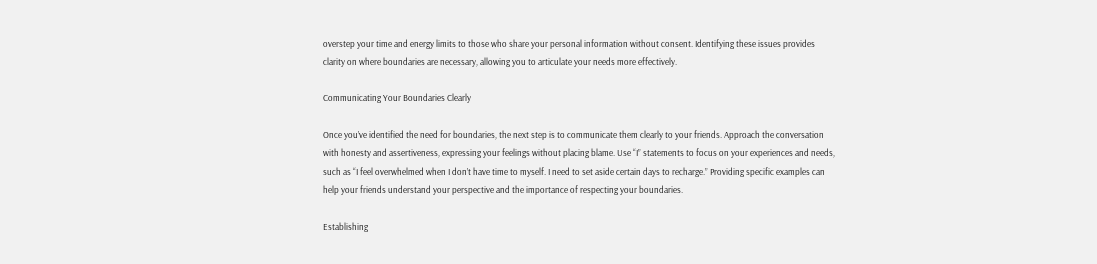overstep your time and energy limits to those who share your personal information without consent. Identifying these issues provides clarity on where boundaries are necessary, allowing you to articulate your needs more effectively.

Communicating Your Boundaries Clearly

Once you’ve identified the need for boundaries, the next step is to communicate them clearly to your friends. Approach the conversation with honesty and assertiveness, expressing your feelings without placing blame. Use “I” statements to focus on your experiences and needs, such as “I feel overwhelmed when I don’t have time to myself. I need to set aside certain days to recharge.” Providing specific examples can help your friends understand your perspective and the importance of respecting your boundaries.

Establishing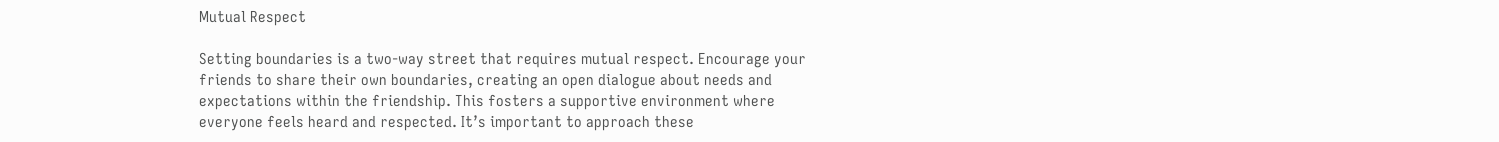Mutual Respect

Setting boundaries is a two-way street that requires mutual respect. Encourage your friends to share their own boundaries, creating an open dialogue about needs and expectations within the friendship. This fosters a supportive environment where everyone feels heard and respected. It’s important to approach these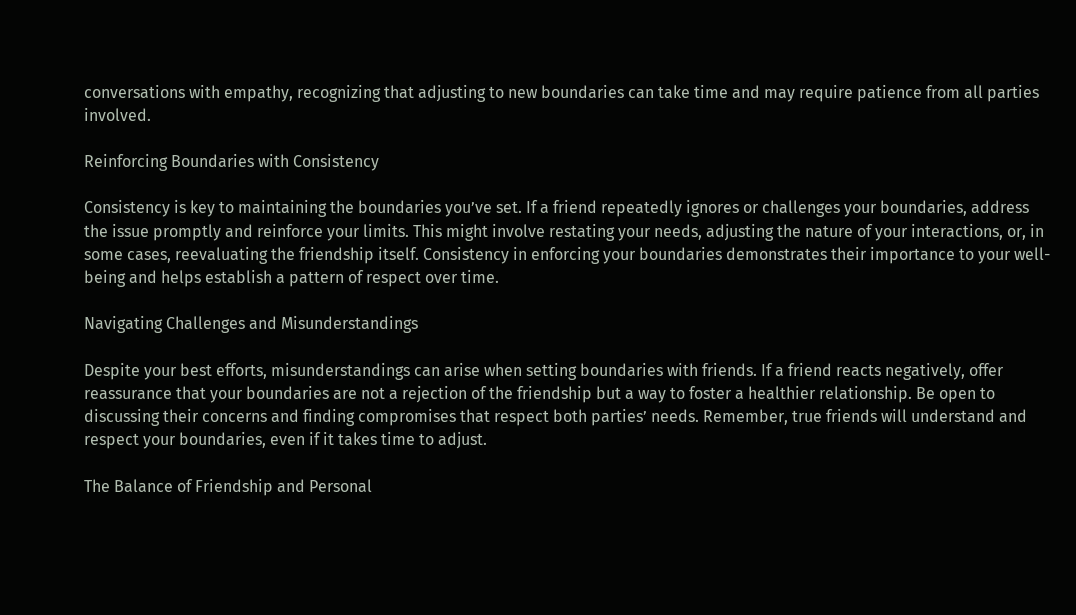conversations with empathy, recognizing that adjusting to new boundaries can take time and may require patience from all parties involved.

Reinforcing Boundaries with Consistency

Consistency is key to maintaining the boundaries you’ve set. If a friend repeatedly ignores or challenges your boundaries, address the issue promptly and reinforce your limits. This might involve restating your needs, adjusting the nature of your interactions, or, in some cases, reevaluating the friendship itself. Consistency in enforcing your boundaries demonstrates their importance to your well-being and helps establish a pattern of respect over time.

Navigating Challenges and Misunderstandings

Despite your best efforts, misunderstandings can arise when setting boundaries with friends. If a friend reacts negatively, offer reassurance that your boundaries are not a rejection of the friendship but a way to foster a healthier relationship. Be open to discussing their concerns and finding compromises that respect both parties’ needs. Remember, true friends will understand and respect your boundaries, even if it takes time to adjust.

The Balance of Friendship and Personal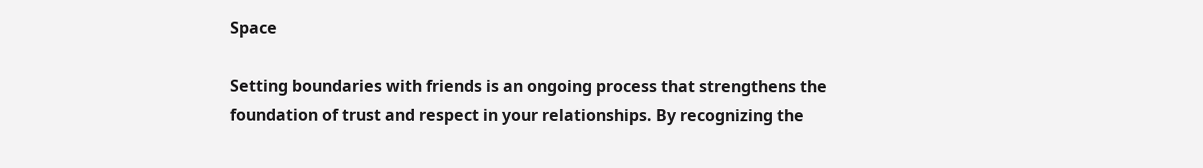Space

Setting boundaries with friends is an ongoing process that strengthens the foundation of trust and respect in your relationships. By recognizing the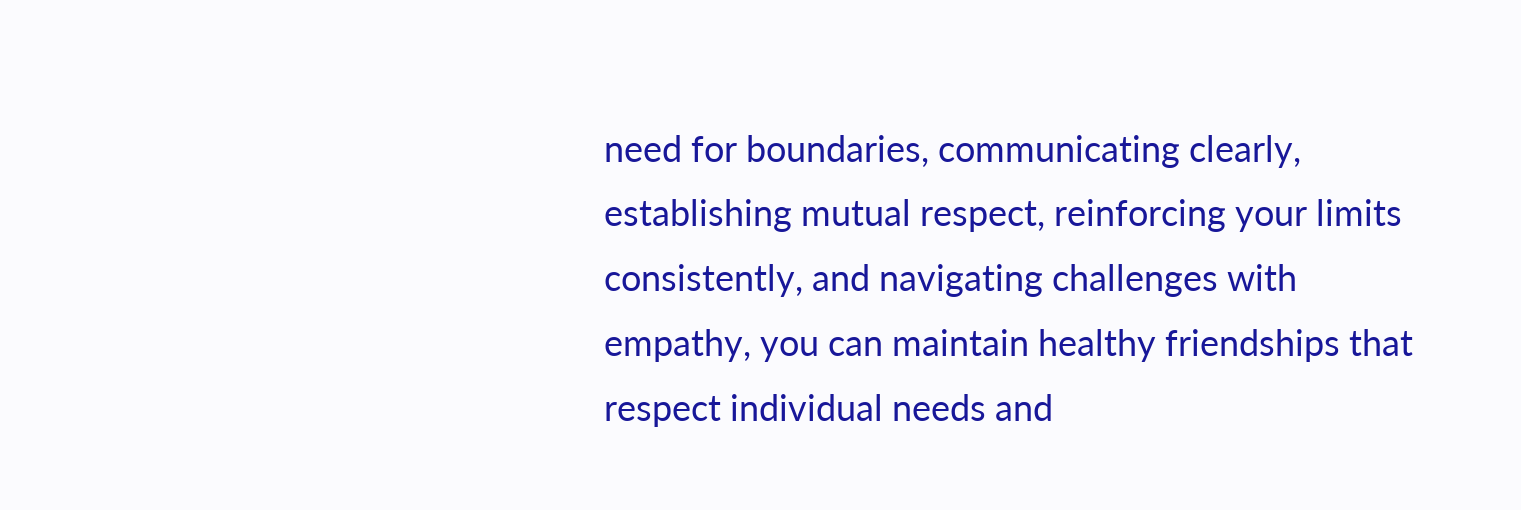need for boundaries, communicating clearly, establishing mutual respect, reinforcing your limits consistently, and navigating challenges with empathy, you can maintain healthy friendships that respect individual needs and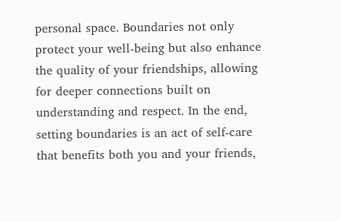personal space. Boundaries not only protect your well-being but also enhance the quality of your friendships, allowing for deeper connections built on understanding and respect. In the end, setting boundaries is an act of self-care that benefits both you and your friends,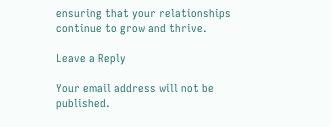ensuring that your relationships continue to grow and thrive.

Leave a Reply

Your email address will not be published.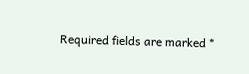Required fields are marked *